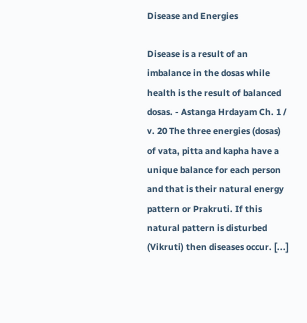Disease and Energies

Disease is a result of an imbalance in the dosas while health is the result of balanced dosas. - Astanga Hrdayam Ch. 1 / v. 20 The three energies (dosas) of vata, pitta and kapha have a unique balance for each person and that is their natural energy pattern or Prakruti. If this natural pattern is disturbed (Vikruti) then diseases occur. [...]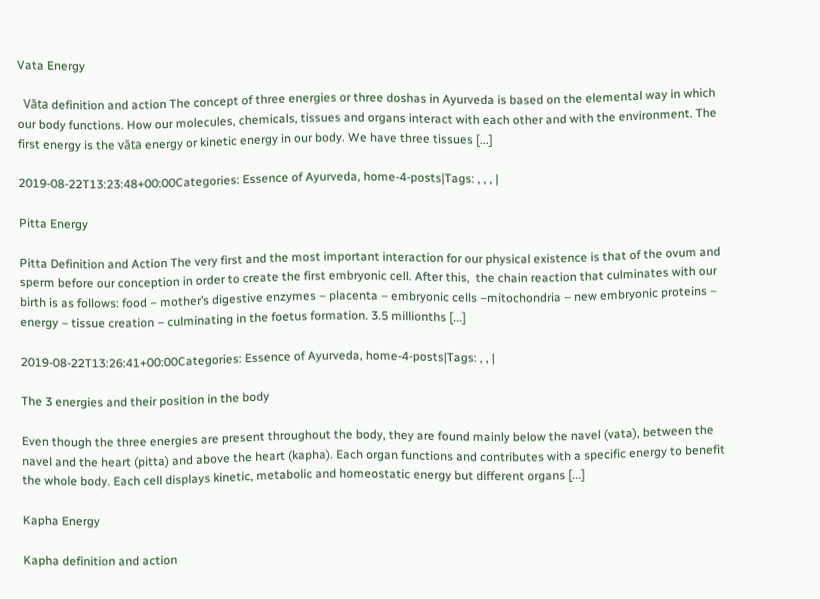Vata Energy

  Vāta definition and action The concept of three energies or three doshas in Ayurveda is based on the elemental way in which our body functions. How our molecules, chemicals, tissues and organs interact with each other and with the environment. The first energy is the vāta energy or kinetic energy in our body. We have three tissues [...]

2019-08-22T13:23:48+00:00Categories: Essence of Ayurveda, home-4-posts|Tags: , , , |

Pitta Energy

Pitta Definition and Action The very first and the most important interaction for our physical existence is that of the ovum and sperm before our conception in order to create the first embryonic cell. After this,  the chain reaction that culminates with our birth is as follows: food – mother’s digestive enzymes – placenta – embryonic cells –mitochondria – new embryonic proteins – energy – tissue creation – culminating in the foetus formation. 3.5 millionths [...]

2019-08-22T13:26:41+00:00Categories: Essence of Ayurveda, home-4-posts|Tags: , , |

The 3 energies and their position in the body

Even though the three energies are present throughout the body, they are found mainly below the navel (vata), between the navel and the heart (pitta) and above the heart (kapha). Each organ functions and contributes with a specific energy to benefit the whole body. Each cell displays kinetic, metabolic and homeostatic energy but different organs [...]

Kapha Energy

Kapha definition and action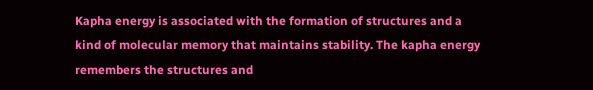Kapha energy is associated with the formation of structures and a kind of molecular memory that maintains stability. The kapha energy remembers the structures and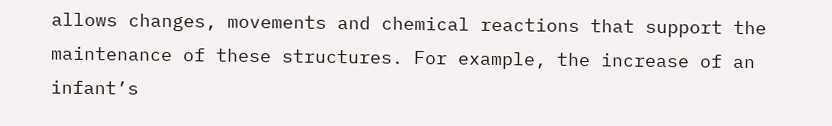allows changes, movements and chemical reactions that support the maintenance of these structures. For example, the increase of an infant’s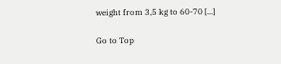weight from 3,5 kg to 60-70 [...]

Go to Top